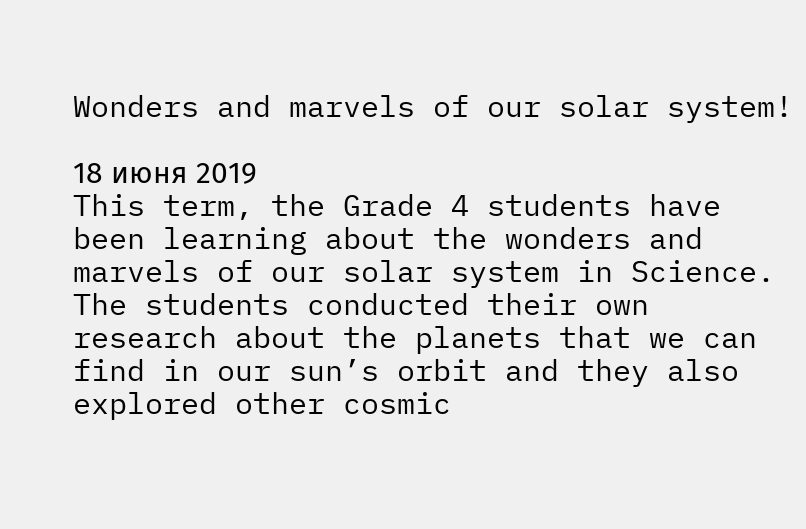Wonders and marvels of our solar system!

18 июня 2019
This term, the Grade 4 students have been learning about the wonders and marvels of our solar system in Science. The students conducted their own research about the planets that we can find in our sun’s orbit and they also explored other cosmic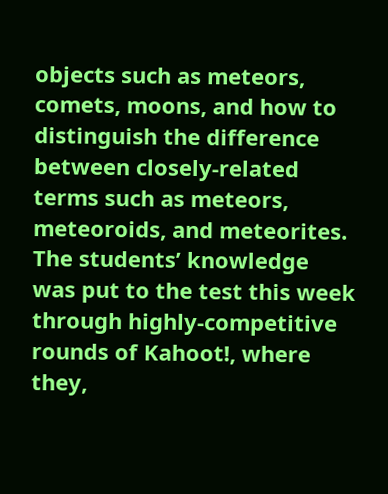objects such as meteors, comets, moons, and how to distinguish the difference between closely-related terms such as meteors, meteoroids, and meteorites. The students’ knowledge was put to the test this week through highly-competitive rounds of Kahoot!, where they,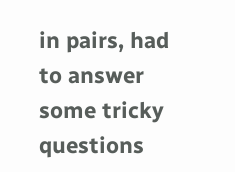in pairs, had to answer some tricky questions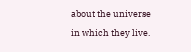about the universe in which they live.